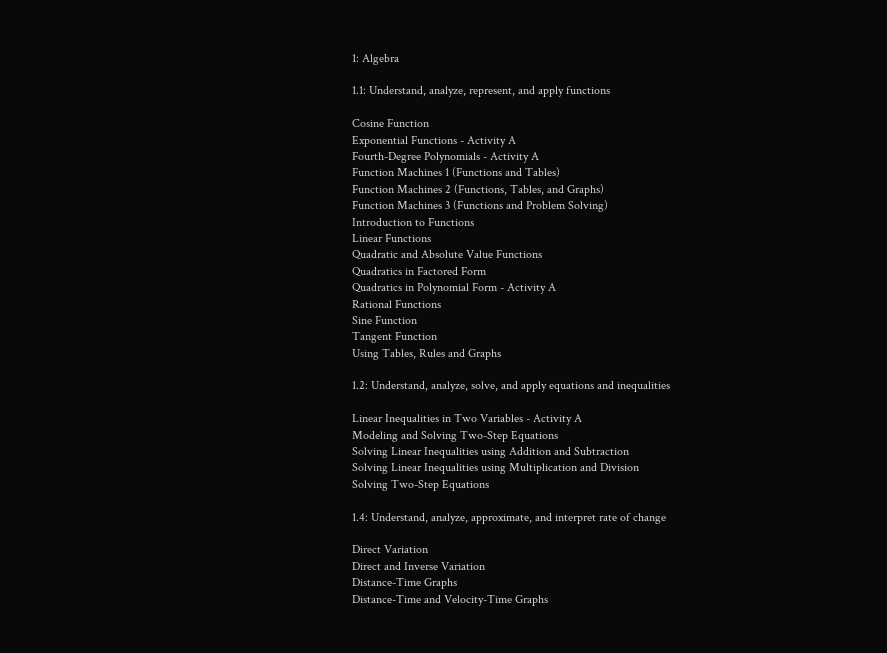1: Algebra

1.1: Understand, analyze, represent, and apply functions

Cosine Function
Exponential Functions - Activity A
Fourth-Degree Polynomials - Activity A
Function Machines 1 (Functions and Tables)
Function Machines 2 (Functions, Tables, and Graphs)
Function Machines 3 (Functions and Problem Solving)
Introduction to Functions
Linear Functions
Quadratic and Absolute Value Functions
Quadratics in Factored Form
Quadratics in Polynomial Form - Activity A
Rational Functions
Sine Function
Tangent Function
Using Tables, Rules and Graphs

1.2: Understand, analyze, solve, and apply equations and inequalities

Linear Inequalities in Two Variables - Activity A
Modeling and Solving Two-Step Equations
Solving Linear Inequalities using Addition and Subtraction
Solving Linear Inequalities using Multiplication and Division
Solving Two-Step Equations

1.4: Understand, analyze, approximate, and interpret rate of change

Direct Variation
Direct and Inverse Variation
Distance-Time Graphs
Distance-Time and Velocity-Time Graphs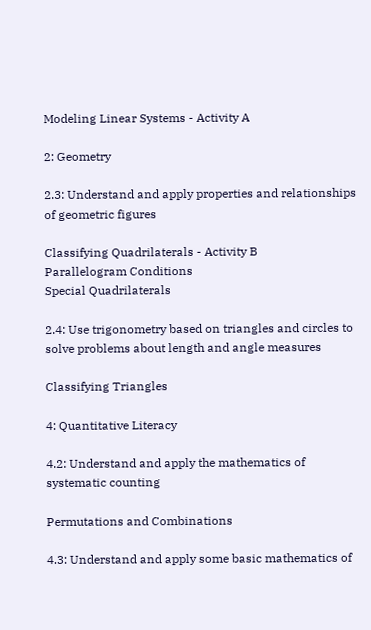Modeling Linear Systems - Activity A

2: Geometry

2.3: Understand and apply properties and relationships of geometric figures

Classifying Quadrilaterals - Activity B
Parallelogram Conditions
Special Quadrilaterals

2.4: Use trigonometry based on triangles and circles to solve problems about length and angle measures

Classifying Triangles

4: Quantitative Literacy

4.2: Understand and apply the mathematics of systematic counting

Permutations and Combinations

4.3: Understand and apply some basic mathematics of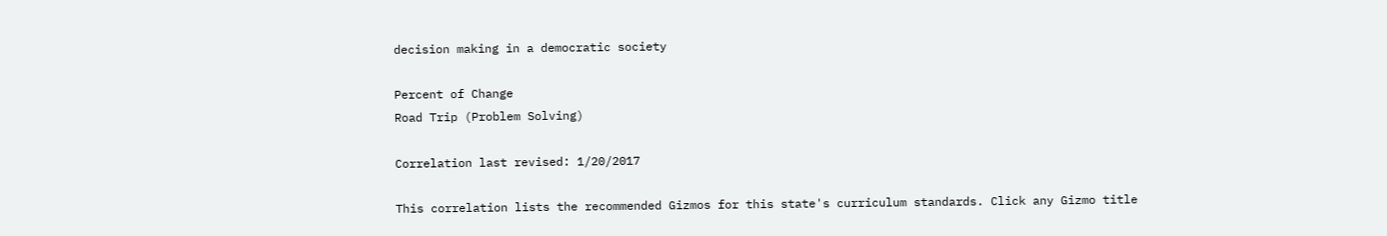decision making in a democratic society

Percent of Change
Road Trip (Problem Solving)

Correlation last revised: 1/20/2017

This correlation lists the recommended Gizmos for this state's curriculum standards. Click any Gizmo title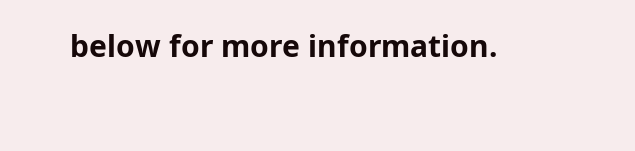below for more information.